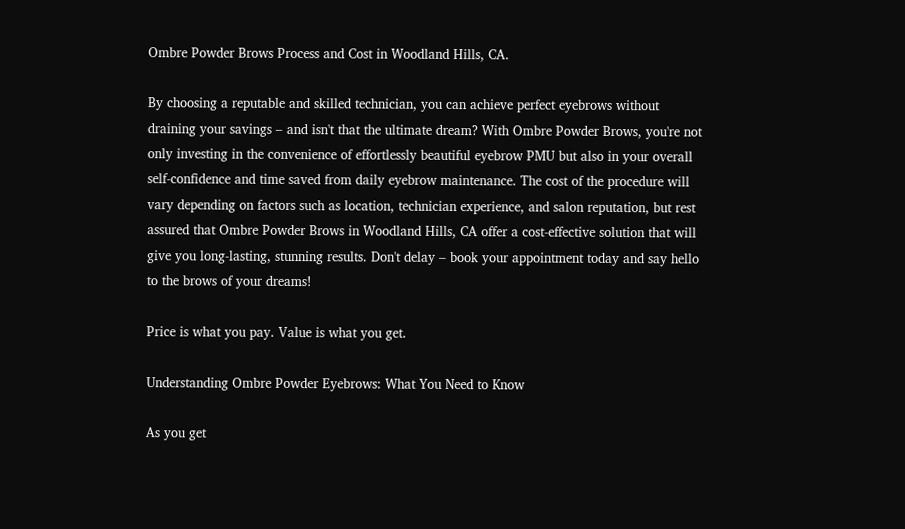Ombre Powder Brows Process and Cost in Woodland Hills, CA.

By choosing a reputable and skilled technician, you can achieve perfect eyebrows without draining your savings – and isn't that the ultimate dream? With Ombre Powder Brows, you're not only investing in the convenience of effortlessly beautiful eyebrow PMU but also in your overall self-confidence and time saved from daily eyebrow maintenance. The cost of the procedure will vary depending on factors such as location, technician experience, and salon reputation, but rest assured that Ombre Powder Brows in Woodland Hills, CA offer a cost-effective solution that will give you long-lasting, stunning results. Don't delay – book your appointment today and say hello to the brows of your dreams!

Price is what you pay. Value is what you get.

Understanding Ombre Powder Eyebrows: What You Need to Know

As you get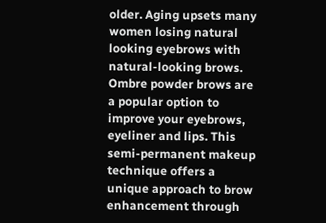older. Aging upsets many women losing natural looking eyebrows with natural-looking brows. Ombre powder brows are a popular option to improve your eyebrows, eyeliner and lips. This semi-permanent makeup technique offers a unique approach to brow enhancement through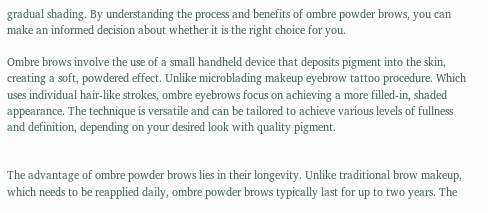gradual shading. By understanding the process and benefits of ombre powder brows, you can make an informed decision about whether it is the right choice for you.

Ombre brows involve the use of a small handheld device that deposits pigment into the skin, creating a soft, powdered effect. Unlike microblading makeup eyebrow tattoo procedure. Which uses individual hair-like strokes, ombre eyebrows focus on achieving a more filled-in, shaded appearance. The technique is versatile and can be tailored to achieve various levels of fullness and definition, depending on your desired look with quality pigment.


The advantage of ombre powder brows lies in their longevity. Unlike traditional brow makeup, which needs to be reapplied daily, ombre powder brows typically last for up to two years. The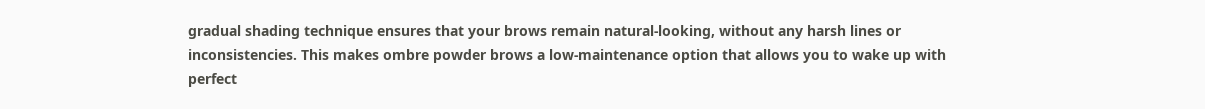gradual shading technique ensures that your brows remain natural-looking, without any harsh lines or inconsistencies. This makes ombre powder brows a low-maintenance option that allows you to wake up with perfect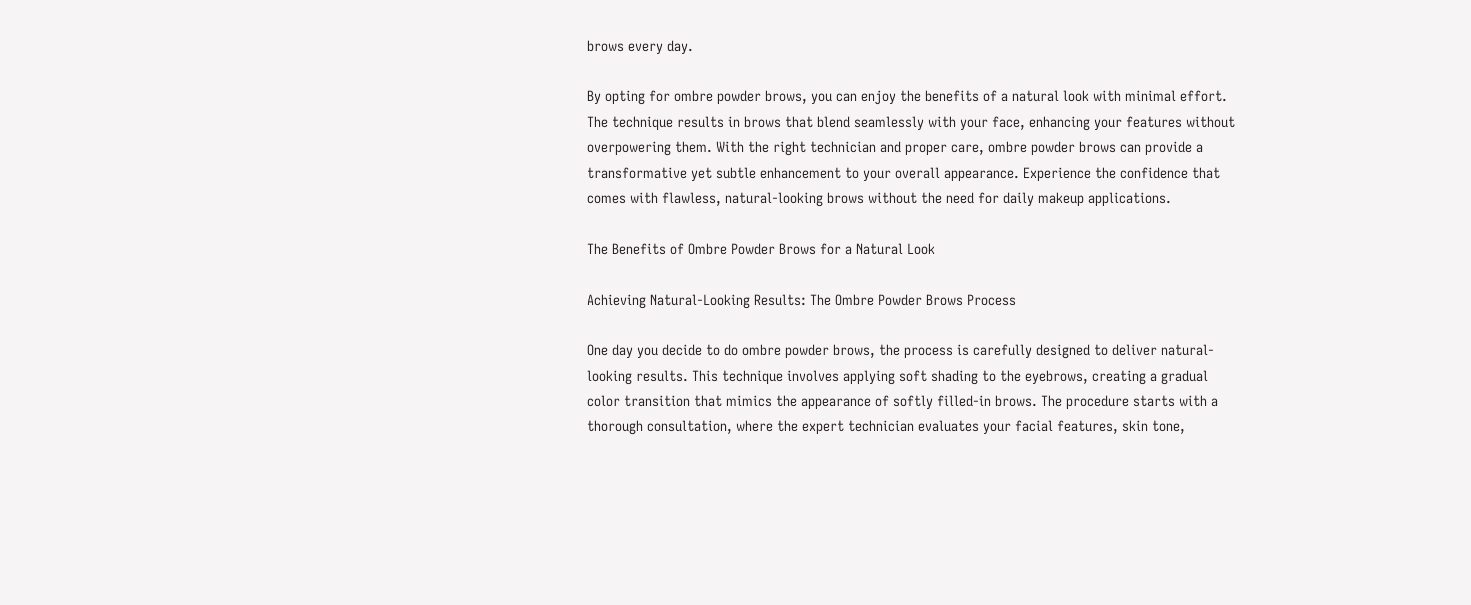brows every day.

By opting for ombre powder brows, you can enjoy the benefits of a natural look with minimal effort. The technique results in brows that blend seamlessly with your face, enhancing your features without overpowering them. With the right technician and proper care, ombre powder brows can provide a transformative yet subtle enhancement to your overall appearance. Experience the confidence that comes with flawless, natural-looking brows without the need for daily makeup applications.

The Benefits of Ombre Powder Brows for a Natural Look

Achieving Natural-Looking Results: The Ombre Powder Brows Process

One day you decide to do ombre powder brows, the process is carefully designed to deliver natural-looking results. This technique involves applying soft shading to the eyebrows, creating a gradual color transition that mimics the appearance of softly filled-in brows. The procedure starts with a thorough consultation, where the expert technician evaluates your facial features, skin tone,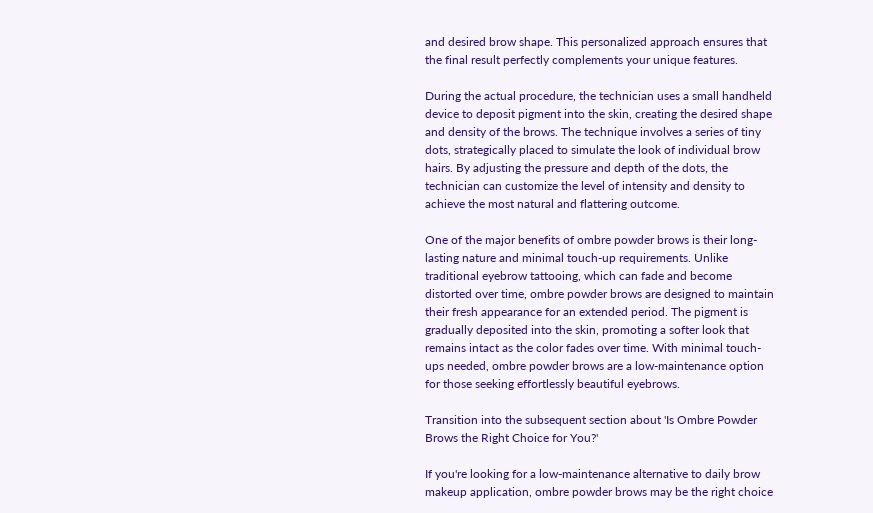and desired brow shape. This personalized approach ensures that the final result perfectly complements your unique features.

During the actual procedure, the technician uses a small handheld device to deposit pigment into the skin, creating the desired shape and density of the brows. The technique involves a series of tiny dots, strategically placed to simulate the look of individual brow hairs. By adjusting the pressure and depth of the dots, the technician can customize the level of intensity and density to achieve the most natural and flattering outcome.

One of the major benefits of ombre powder brows is their long-lasting nature and minimal touch-up requirements. Unlike traditional eyebrow tattooing, which can fade and become distorted over time, ombre powder brows are designed to maintain their fresh appearance for an extended period. The pigment is gradually deposited into the skin, promoting a softer look that remains intact as the color fades over time. With minimal touch-ups needed, ombre powder brows are a low-maintenance option for those seeking effortlessly beautiful eyebrows.

Transition into the subsequent section about 'Is Ombre Powder Brows the Right Choice for You?'

If you're looking for a low-maintenance alternative to daily brow makeup application, ombre powder brows may be the right choice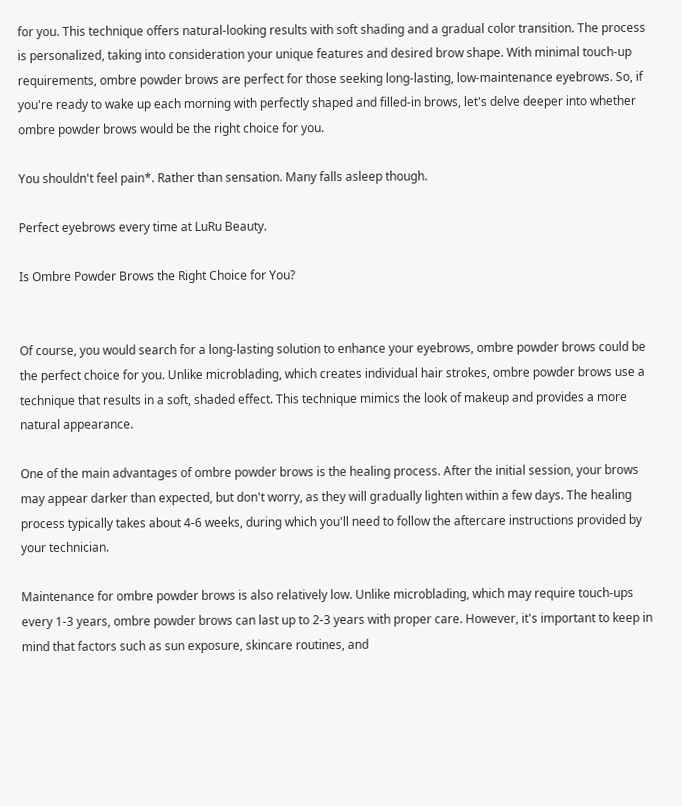for you. This technique offers natural-looking results with soft shading and a gradual color transition. The process is personalized, taking into consideration your unique features and desired brow shape. With minimal touch-up requirements, ombre powder brows are perfect for those seeking long-lasting, low-maintenance eyebrows. So, if you're ready to wake up each morning with perfectly shaped and filled-in brows, let's delve deeper into whether ombre powder brows would be the right choice for you.

You shouldn't feel pain*. Rather than sensation. Many falls asleep though.

Perfect eyebrows every time at LuRu Beauty.

Is Ombre Powder Brows the Right Choice for You?


Of course, you would search for a long-lasting solution to enhance your eyebrows, ombre powder brows could be the perfect choice for you. Unlike microblading, which creates individual hair strokes, ombre powder brows use a technique that results in a soft, shaded effect. This technique mimics the look of makeup and provides a more natural appearance.

One of the main advantages of ombre powder brows is the healing process. After the initial session, your brows may appear darker than expected, but don't worry, as they will gradually lighten within a few days. The healing process typically takes about 4-6 weeks, during which you'll need to follow the aftercare instructions provided by your technician.

Maintenance for ombre powder brows is also relatively low. Unlike microblading, which may require touch-ups every 1-3 years, ombre powder brows can last up to 2-3 years with proper care. However, it's important to keep in mind that factors such as sun exposure, skincare routines, and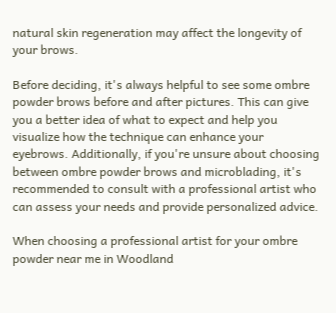natural skin regeneration may affect the longevity of your brows.

Before deciding, it's always helpful to see some ombre powder brows before and after pictures. This can give you a better idea of what to expect and help you visualize how the technique can enhance your eyebrows. Additionally, if you're unsure about choosing between ombre powder brows and microblading, it's recommended to consult with a professional artist who can assess your needs and provide personalized advice.

When choosing a professional artist for your ombre powder near me in Woodland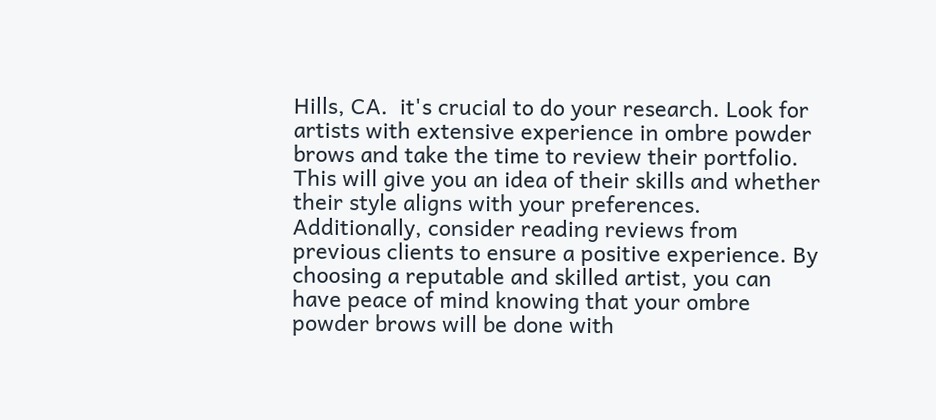Hills, CA.  it's crucial to do your research. Look for artists with extensive experience in ombre powder brows and take the time to review their portfolio. This will give you an idea of their skills and whether their style aligns with your preferences. Additionally, consider reading reviews from previous clients to ensure a positive experience. By choosing a reputable and skilled artist, you can have peace of mind knowing that your ombre powder brows will be done with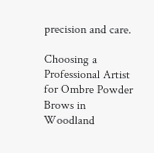precision and care.

Choosing a Professional Artist for Ombre Powder Brows in Woodland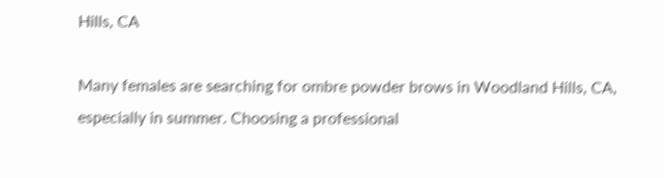Hills, CA

Many females are searching for ombre powder brows in Woodland Hills, CA, especially in summer. Choosing a professional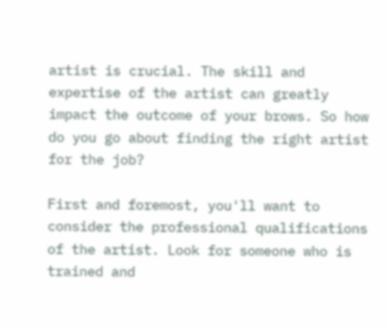artist is crucial. The skill and expertise of the artist can greatly impact the outcome of your brows. So how do you go about finding the right artist for the job?

First and foremost, you'll want to consider the professional qualifications of the artist. Look for someone who is trained and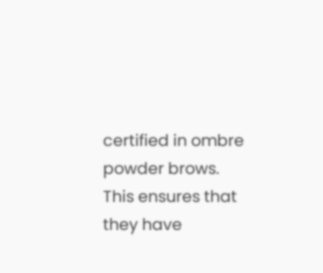certified in ombre powder brows. This ensures that they have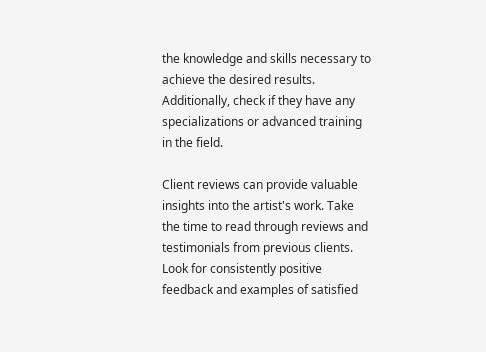the knowledge and skills necessary to achieve the desired results. Additionally, check if they have any specializations or advanced training in the field.

Client reviews can provide valuable insights into the artist's work. Take the time to read through reviews and testimonials from previous clients. Look for consistently positive feedback and examples of satisfied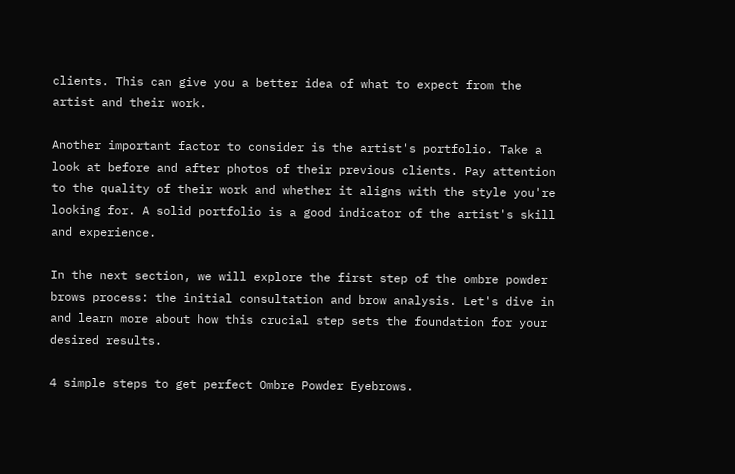clients. This can give you a better idea of what to expect from the artist and their work.

Another important factor to consider is the artist's portfolio. Take a look at before and after photos of their previous clients. Pay attention to the quality of their work and whether it aligns with the style you're looking for. A solid portfolio is a good indicator of the artist's skill and experience.

In the next section, we will explore the first step of the ombre powder brows process: the initial consultation and brow analysis. Let's dive in and learn more about how this crucial step sets the foundation for your desired results.

4 simple steps to get perfect Ombre Powder Eyebrows.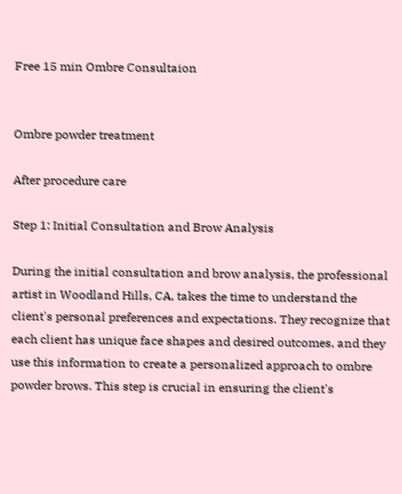Free 15 min Ombre Consultaion


Ombre powder treatment

After procedure care

Step 1: Initial Consultation and Brow Analysis

During the initial consultation and brow analysis, the professional artist in Woodland Hills, CA, takes the time to understand the client's personal preferences and expectations. They recognize that each client has unique face shapes and desired outcomes, and they use this information to create a personalized approach to ombre powder brows. This step is crucial in ensuring the client's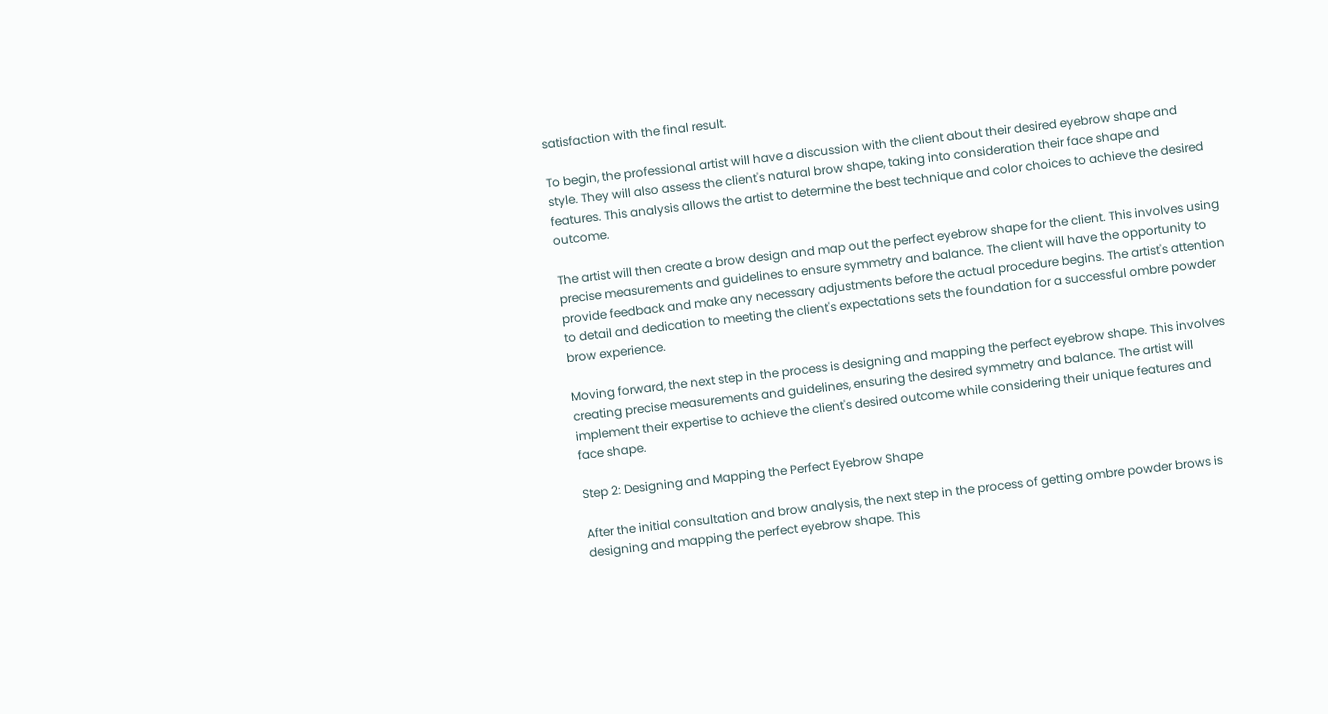satisfaction with the final result.

To begin, the professional artist will have a discussion with the client about their desired eyebrow shape and style. They will also assess the client's natural brow shape, taking into consideration their face shape and features. This analysis allows the artist to determine the best technique and color choices to achieve the desired outcome.

The artist will then create a brow design and map out the perfect eyebrow shape for the client. This involves using precise measurements and guidelines to ensure symmetry and balance. The client will have the opportunity to provide feedback and make any necessary adjustments before the actual procedure begins. The artist's attention to detail and dedication to meeting the client's expectations sets the foundation for a successful ombre powder brow experience.

Moving forward, the next step in the process is designing and mapping the perfect eyebrow shape. This involves creating precise measurements and guidelines, ensuring the desired symmetry and balance. The artist will implement their expertise to achieve the client's desired outcome while considering their unique features and face shape.

Step 2: Designing and Mapping the Perfect Eyebrow Shape

After the initial consultation and brow analysis, the next step in the process of getting ombre powder brows is designing and mapping the perfect eyebrow shape. This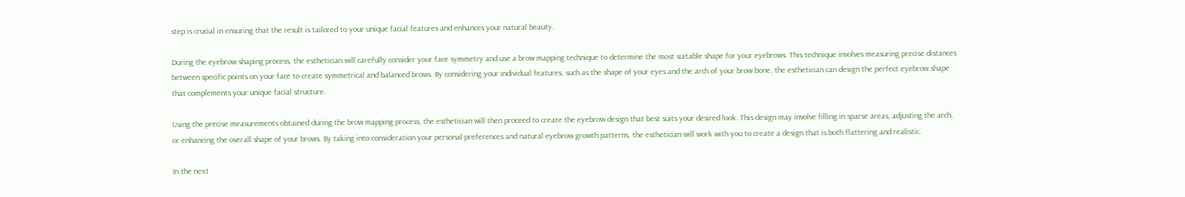step is crucial in ensuring that the result is tailored to your unique facial features and enhances your natural beauty.

During the eyebrow shaping process, the esthetician will carefully consider your face symmetry and use a brow mapping technique to determine the most suitable shape for your eyebrows. This technique involves measuring precise distances between specific points on your face to create symmetrical and balanced brows. By considering your individual features, such as the shape of your eyes and the arch of your brow bone, the esthetician can design the perfect eyebrow shape that complements your unique facial structure.

Using the precise measurements obtained during the brow mapping process, the esthetician will then proceed to create the eyebrow design that best suits your desired look. This design may involve filling in sparse areas, adjusting the arch, or enhancing the overall shape of your brows. By taking into consideration your personal preferences and natural eyebrow growth patterns, the esthetician will work with you to create a design that is both flattering and realistic.

In the next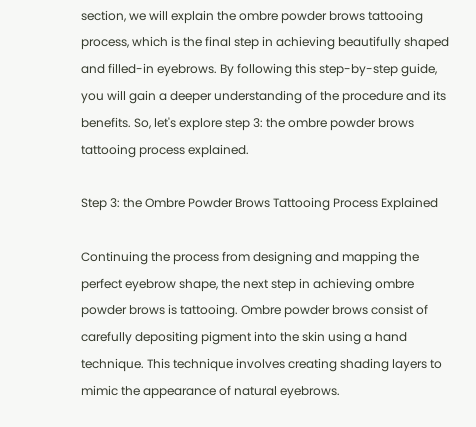section, we will explain the ombre powder brows tattooing process, which is the final step in achieving beautifully shaped and filled-in eyebrows. By following this step-by-step guide, you will gain a deeper understanding of the procedure and its benefits. So, let's explore step 3: the ombre powder brows tattooing process explained.

Step 3: the Ombre Powder Brows Tattooing Process Explained

Continuing the process from designing and mapping the perfect eyebrow shape, the next step in achieving ombre powder brows is tattooing. Ombre powder brows consist of carefully depositing pigment into the skin using a hand technique. This technique involves creating shading layers to mimic the appearance of natural eyebrows.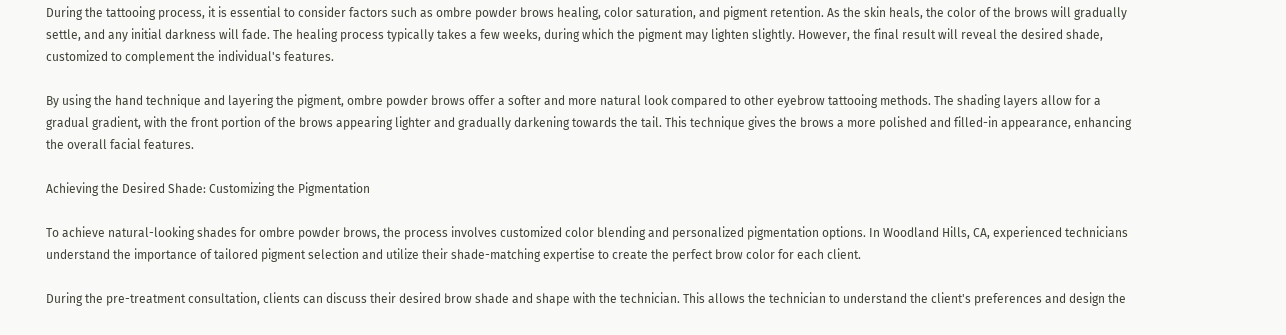During the tattooing process, it is essential to consider factors such as ombre powder brows healing, color saturation, and pigment retention. As the skin heals, the color of the brows will gradually settle, and any initial darkness will fade. The healing process typically takes a few weeks, during which the pigment may lighten slightly. However, the final result will reveal the desired shade, customized to complement the individual's features.

By using the hand technique and layering the pigment, ombre powder brows offer a softer and more natural look compared to other eyebrow tattooing methods. The shading layers allow for a gradual gradient, with the front portion of the brows appearing lighter and gradually darkening towards the tail. This technique gives the brows a more polished and filled-in appearance, enhancing the overall facial features.

Achieving the Desired Shade: Customizing the Pigmentation

To achieve natural-looking shades for ombre powder brows, the process involves customized color blending and personalized pigmentation options. In Woodland Hills, CA, experienced technicians understand the importance of tailored pigment selection and utilize their shade-matching expertise to create the perfect brow color for each client.

During the pre-treatment consultation, clients can discuss their desired brow shade and shape with the technician. This allows the technician to understand the client's preferences and design the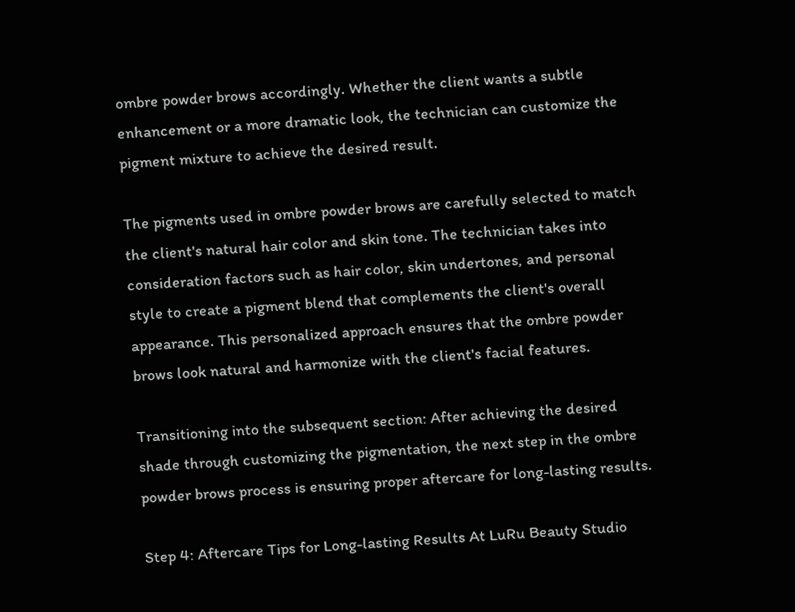ombre powder brows accordingly. Whether the client wants a subtle enhancement or a more dramatic look, the technician can customize the pigment mixture to achieve the desired result.

The pigments used in ombre powder brows are carefully selected to match the client's natural hair color and skin tone. The technician takes into consideration factors such as hair color, skin undertones, and personal style to create a pigment blend that complements the client's overall appearance. This personalized approach ensures that the ombre powder brows look natural and harmonize with the client's facial features.

Transitioning into the subsequent section: After achieving the desired shade through customizing the pigmentation, the next step in the ombre powder brows process is ensuring proper aftercare for long-lasting results.

Step 4: Aftercare Tips for Long-lasting Results At LuRu Beauty Studio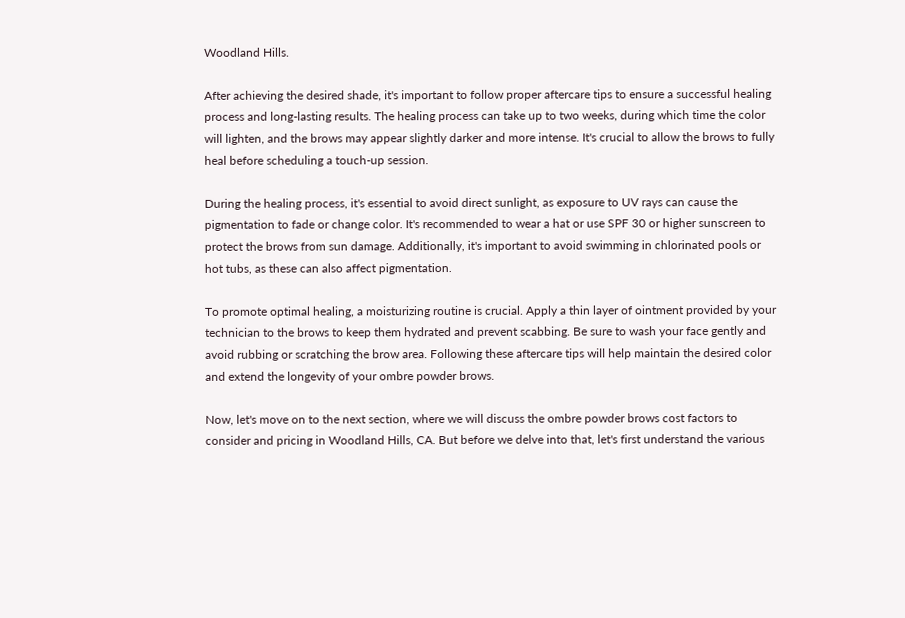Woodland Hills.

After achieving the desired shade, it's important to follow proper aftercare tips to ensure a successful healing process and long-lasting results. The healing process can take up to two weeks, during which time the color will lighten, and the brows may appear slightly darker and more intense. It's crucial to allow the brows to fully heal before scheduling a touch-up session.

During the healing process, it's essential to avoid direct sunlight, as exposure to UV rays can cause the pigmentation to fade or change color. It's recommended to wear a hat or use SPF 30 or higher sunscreen to protect the brows from sun damage. Additionally, it's important to avoid swimming in chlorinated pools or hot tubs, as these can also affect pigmentation.

To promote optimal healing, a moisturizing routine is crucial. Apply a thin layer of ointment provided by your technician to the brows to keep them hydrated and prevent scabbing. Be sure to wash your face gently and avoid rubbing or scratching the brow area. Following these aftercare tips will help maintain the desired color and extend the longevity of your ombre powder brows.

Now, let's move on to the next section, where we will discuss the ombre powder brows cost factors to consider and pricing in Woodland Hills, CA. But before we delve into that, let's first understand the various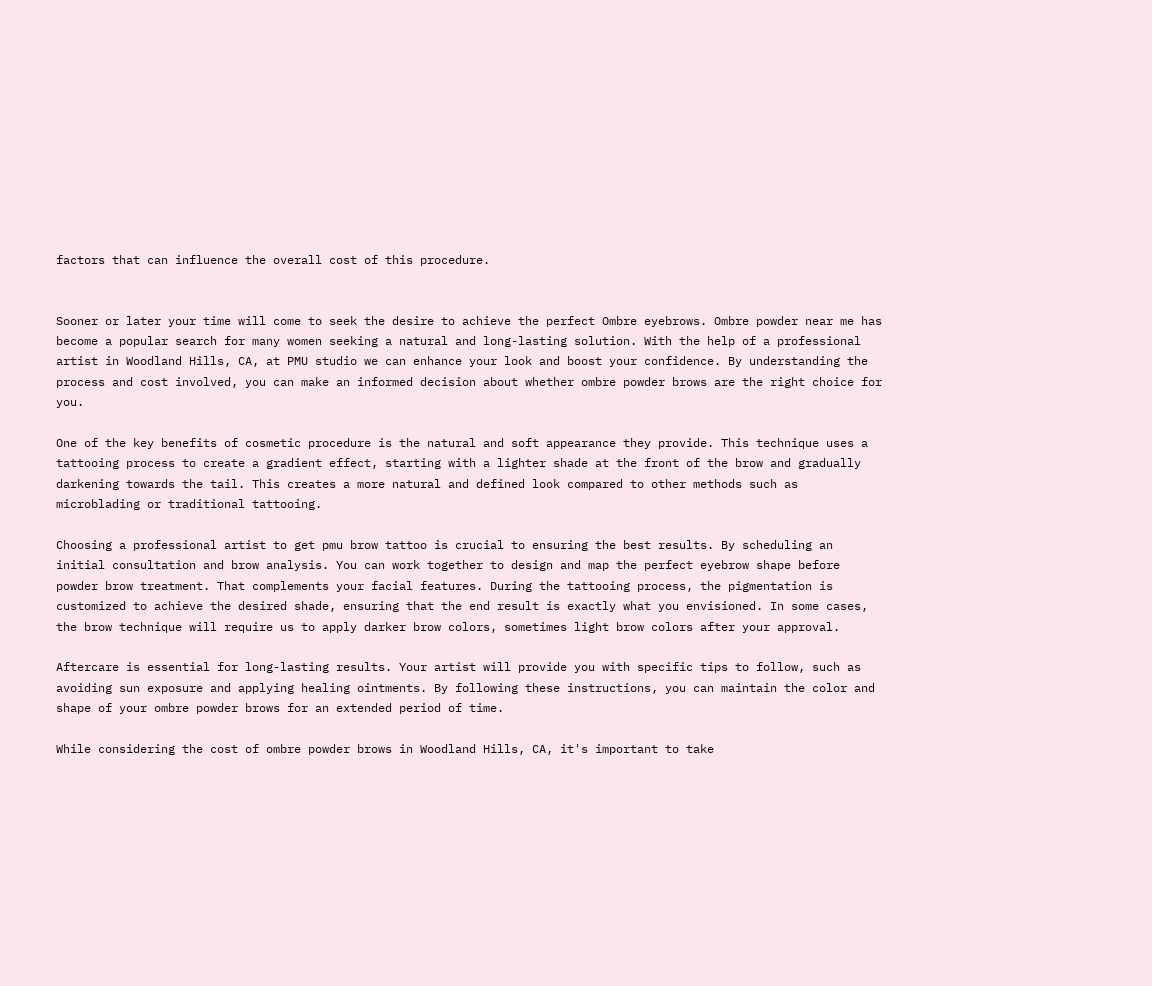factors that can influence the overall cost of this procedure.


Sooner or later your time will come to seek the desire to achieve the perfect Ombre eyebrows. Ombre powder near me has become a popular search for many women seeking a natural and long-lasting solution. With the help of a professional artist in Woodland Hills, CA, at PMU studio we can enhance your look and boost your confidence. By understanding the process and cost involved, you can make an informed decision about whether ombre powder brows are the right choice for you.

One of the key benefits of cosmetic procedure is the natural and soft appearance they provide. This technique uses a tattooing process to create a gradient effect, starting with a lighter shade at the front of the brow and gradually darkening towards the tail. This creates a more natural and defined look compared to other methods such as microblading or traditional tattooing.

Choosing a professional artist to get pmu brow tattoo is crucial to ensuring the best results. By scheduling an initial consultation and brow analysis. You can work together to design and map the perfect eyebrow shape before powder brow treatment. That complements your facial features. During the tattooing process, the pigmentation is customized to achieve the desired shade, ensuring that the end result is exactly what you envisioned. In some cases, the brow technique will require us to apply darker brow colors, sometimes light brow colors after your approval.

Aftercare is essential for long-lasting results. Your artist will provide you with specific tips to follow, such as avoiding sun exposure and applying healing ointments. By following these instructions, you can maintain the color and shape of your ombre powder brows for an extended period of time.

While considering the cost of ombre powder brows in Woodland Hills, CA, it's important to take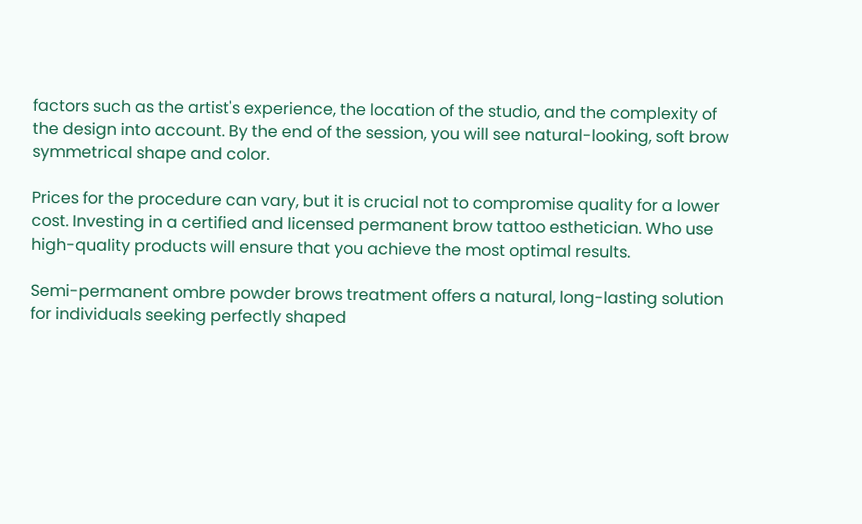factors such as the artist's experience, the location of the studio, and the complexity of the design into account. By the end of the session, you will see natural-looking, soft brow symmetrical shape and color.

Prices for the procedure can vary, but it is crucial not to compromise quality for a lower cost. Investing in a certified and licensed permanent brow tattoo esthetician. Who use high-quality products will ensure that you achieve the most optimal results.

Semi-permanent ombre powder brows treatment offers a natural, long-lasting solution for individuals seeking perfectly shaped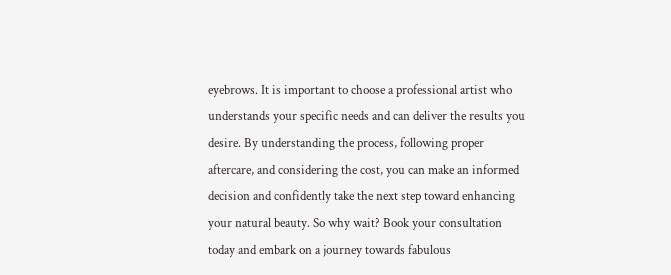eyebrows. It is important to choose a professional artist who understands your specific needs and can deliver the results you desire. By understanding the process, following proper aftercare, and considering the cost, you can make an informed decision and confidently take the next step toward enhancing your natural beauty. So why wait? Book your consultation today and embark on a journey towards fabulous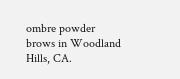ombre powder brows in Woodland Hills, CA.